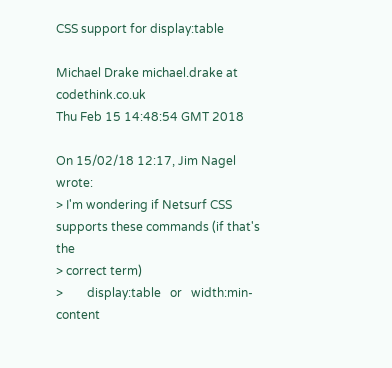CSS support for display:table

Michael Drake michael.drake at codethink.co.uk
Thu Feb 15 14:48:54 GMT 2018

On 15/02/18 12:17, Jim Nagel wrote:
> I'm wondering if Netsurf CSS supports these commands (if that's the
> correct term)
>        display:table   or   width:min-content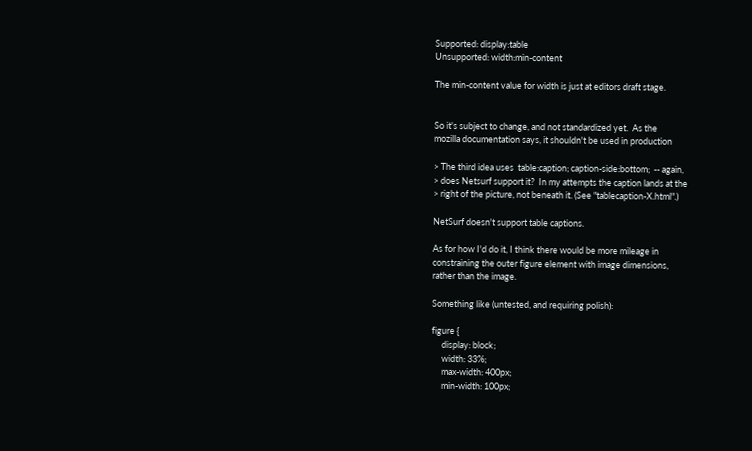Supported: display:table
Unsupported: width:min-content

The min-content value for width is just at editors draft stage.


So it's subject to change, and not standardized yet.  As the
mozilla documentation says, it shouldn't be used in production

> The third idea uses  table:caption; caption-side:bottom;  -- again,
> does Netsurf support it?  In my attempts the caption lands at the
> right of the picture, not beneath it. (See "tablecaption-X.html".)

NetSurf doesn't support table captions.

As for how I'd do it, I think there would be more mileage in
constraining the outer figure element with image dimensions,
rather than the image.

Something like (untested, and requiring polish):

figure {
     display: block;
     width: 33%;
     max-width: 400px;
     min-width: 100px;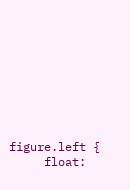figure.left {
     float: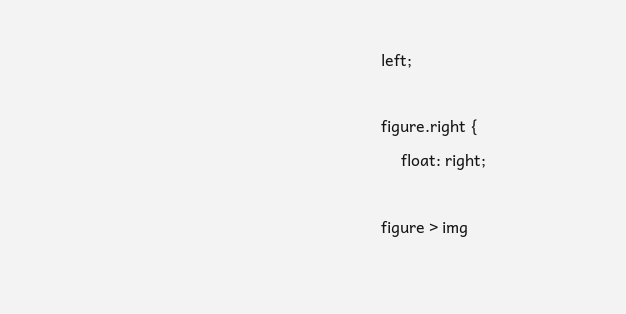left;

figure.right {
     float: right;

figure > img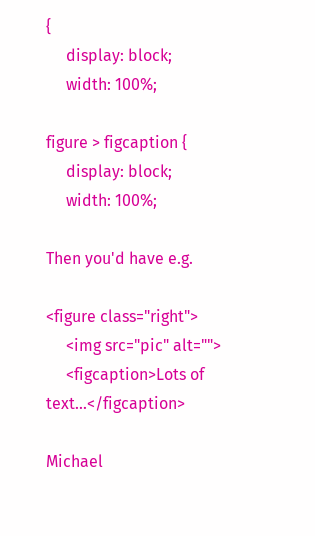{
     display: block;
     width: 100%;

figure > figcaption {
     display: block;
     width: 100%;

Then you'd have e.g.

<figure class="right">
     <img src="pic" alt="">
     <figcaption>Lots of text...</figcaption>

Michael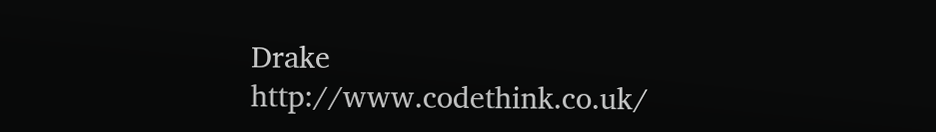Drake                              http://www.codethink.co.uk/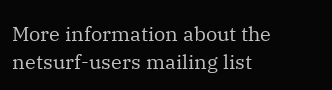More information about the netsurf-users mailing list